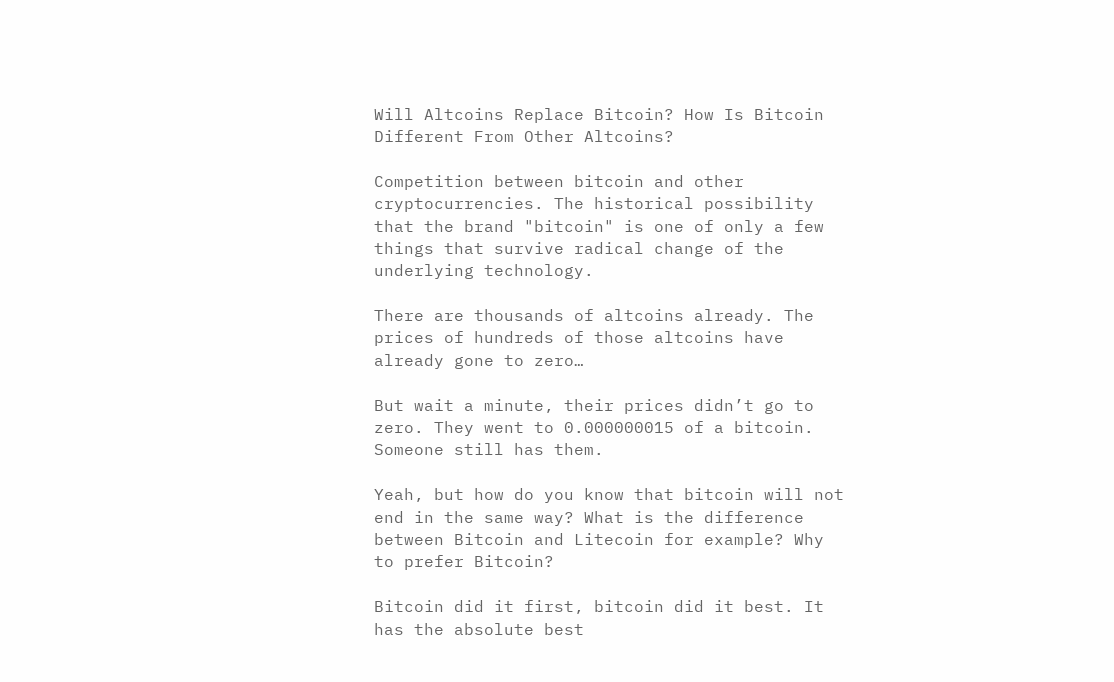Will Altcoins Replace Bitcoin? How Is Bitcoin Different From Other Altcoins?

Competition between bitcoin and other cryptocurrencies. The historical possibility that the brand "bitcoin" is one of only a few things that survive radical change of the underlying technology.

There are thousands of altcoins already. The prices of hundreds of those altcoins have already gone to zero…

But wait a minute, their prices didn’t go to zero. They went to 0.000000015 of a bitcoin. Someone still has them.

Yeah, but how do you know that bitcoin will not end in the same way? What is the difference between Bitcoin and Litecoin for example? Why to prefer Bitcoin?

Bitcoin did it first, bitcoin did it best. It has the absolute best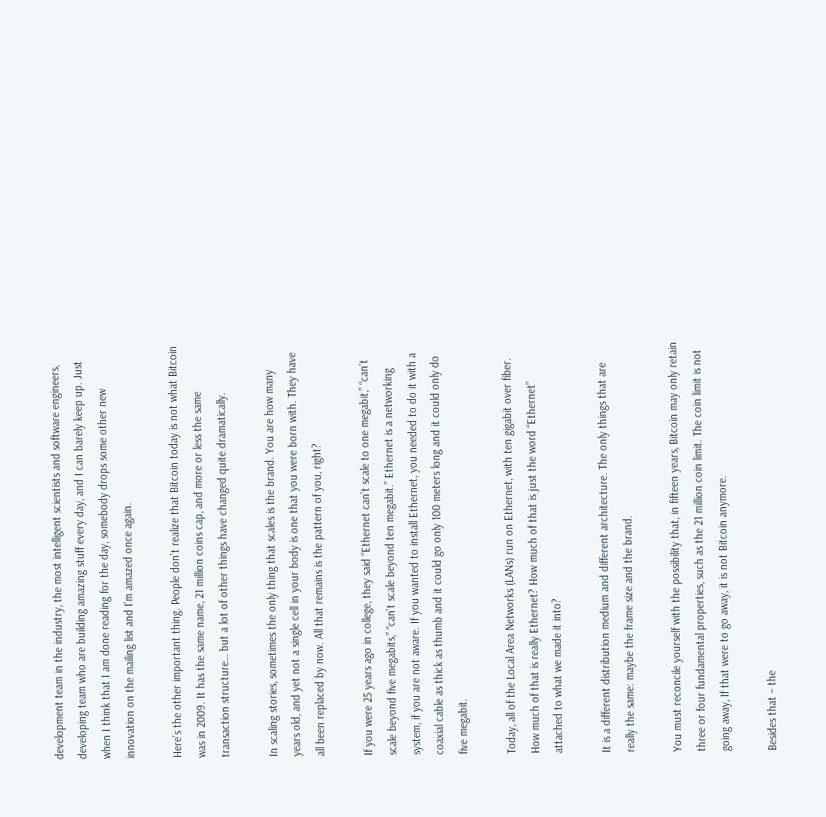development team in the industry, the most intelligent scientists and software engineers, developing team who are building amazing stuff every day, and I can barely keep up. Just when I think that I am done reading for the day, somebody drops some other new innovation on the mailing list and I’m amazed once again.

Here’s the other important thing. People don’t realize that Bitcoin today is not what Bitcoin was in 2009. It has the same name, 21 million coins cap, and more or less the same transaction structure… but a lot of other things have changed quite dramatically.

In scaling stories, sometimes the only thing that scales is the brand. You are how many years old, and yet not a single cell in your body is one that you were born with. They have all been replaced by now. All that remains is the pattern of you, right?

If you were 25 years ago in college, they said “Ethernet can’t scale to one megabit,” “can’t scale beyond five megabits,” “can’t scale beyond ten megabit.” Ethernet is a networking system, if you are not aware. If you wanted to install Ethernet, you needed to do it with a coaxial cable as thick as thumb and it could go only 100 meters long and it could only do five megabit.

Today, all of the Local Area Networks (LANs) run on Ethernet, with ten gigabit over fiber. How much of that is really Ethernet? How much of that is just the word “Ethernet” attached to what we made it into?

It is a different distribution medium and different architecture. The only things that are really the same: maybe the frame size and the brand.

You must reconcile yourself with the possibility that, in fifteen years, Bitcoin may only retain three or four fundamental properties, such as the 21 million coin limit. The coin limit is not going away, If that were to go away, it is not Bitcoin anymore.

Besides that – the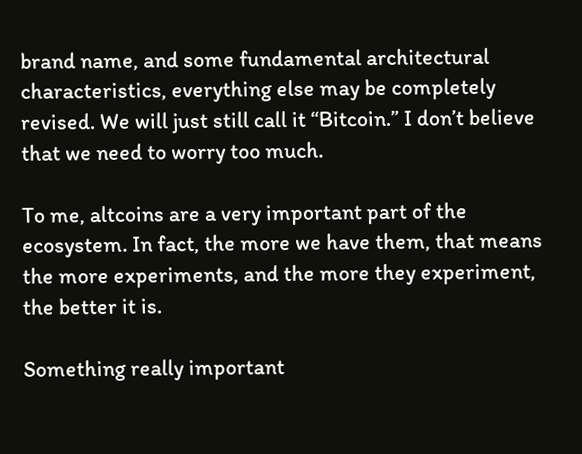brand name, and some fundamental architectural characteristics, everything else may be completely revised. We will just still call it “Bitcoin.” I don’t believe that we need to worry too much.

To me, altcoins are a very important part of the ecosystem. In fact, the more we have them, that means the more experiments, and the more they experiment, the better it is.

Something really important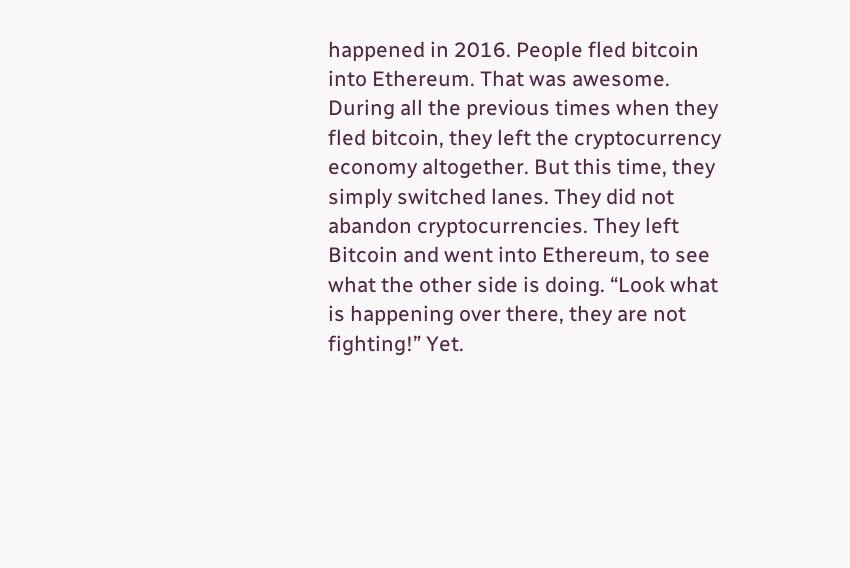happened in 2016. People fled bitcoin into Ethereum. That was awesome. During all the previous times when they fled bitcoin, they left the cryptocurrency economy altogether. But this time, they simply switched lanes. They did not abandon cryptocurrencies. They left Bitcoin and went into Ethereum, to see what the other side is doing. “Look what is happening over there, they are not fighting!” Yet.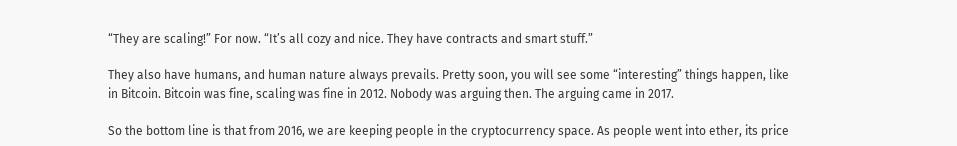“They are scaling!” For now. “It’s all cozy and nice. They have contracts and smart stuff.”

They also have humans, and human nature always prevails. Pretty soon, you will see some “interesting” things happen, like in Bitcoin. Bitcoin was fine, scaling was fine in 2012. Nobody was arguing then. The arguing came in 2017.

So the bottom line is that from 2016, we are keeping people in the cryptocurrency space. As people went into ether, its price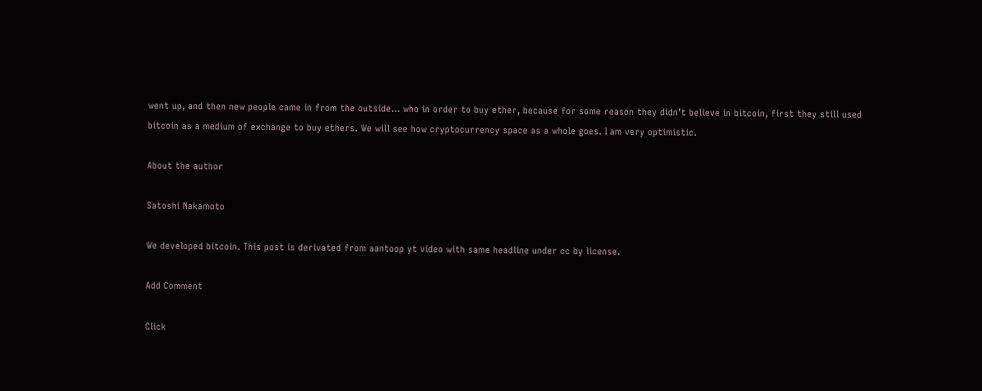went up, and then new people came in from the outside… who in order to buy ether, because for some reason they didn’t believe in bitcoin, first they still used bitcoin as a medium of exchange to buy ethers. We will see how cryptocurrency space as a whole goes. I am very optimistic.

About the author

Satoshi Nakamoto

We developed bitcoin. This post is derivated from aantoop yt video with same headline under cc by license.

Add Comment

Click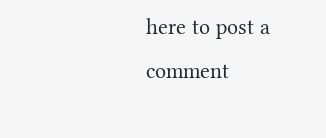here to post a comment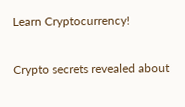Learn Cryptocurrency!

Crypto secrets revealed about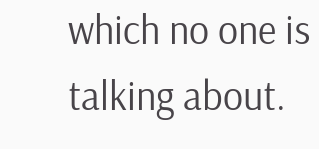which no one is talking about.